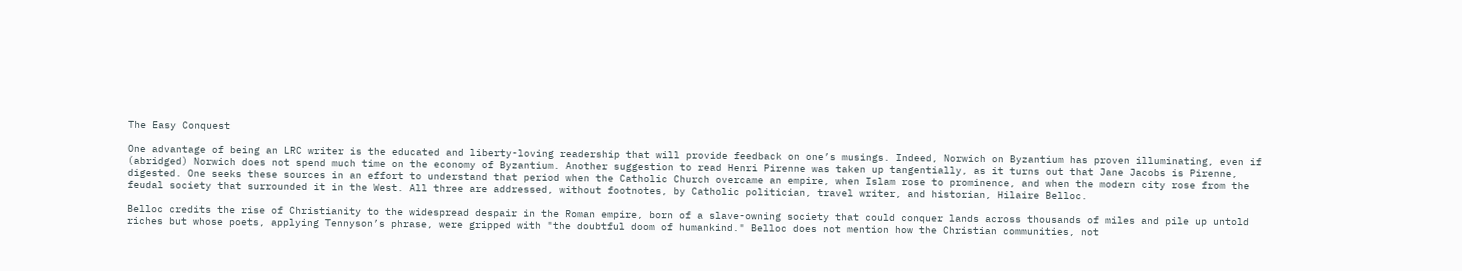The Easy Conquest

One advantage of being an LRC writer is the educated and liberty-loving readership that will provide feedback on one’s musings. Indeed, Norwich on Byzantium has proven illuminating, even if (abridged) Norwich does not spend much time on the economy of Byzantium. Another suggestion to read Henri Pirenne was taken up tangentially, as it turns out that Jane Jacobs is Pirenne, digested. One seeks these sources in an effort to understand that period when the Catholic Church overcame an empire, when Islam rose to prominence, and when the modern city rose from the feudal society that surrounded it in the West. All three are addressed, without footnotes, by Catholic politician, travel writer, and historian, Hilaire Belloc.

Belloc credits the rise of Christianity to the widespread despair in the Roman empire, born of a slave-owning society that could conquer lands across thousands of miles and pile up untold riches but whose poets, applying Tennyson’s phrase, were gripped with "the doubtful doom of humankind." Belloc does not mention how the Christian communities, not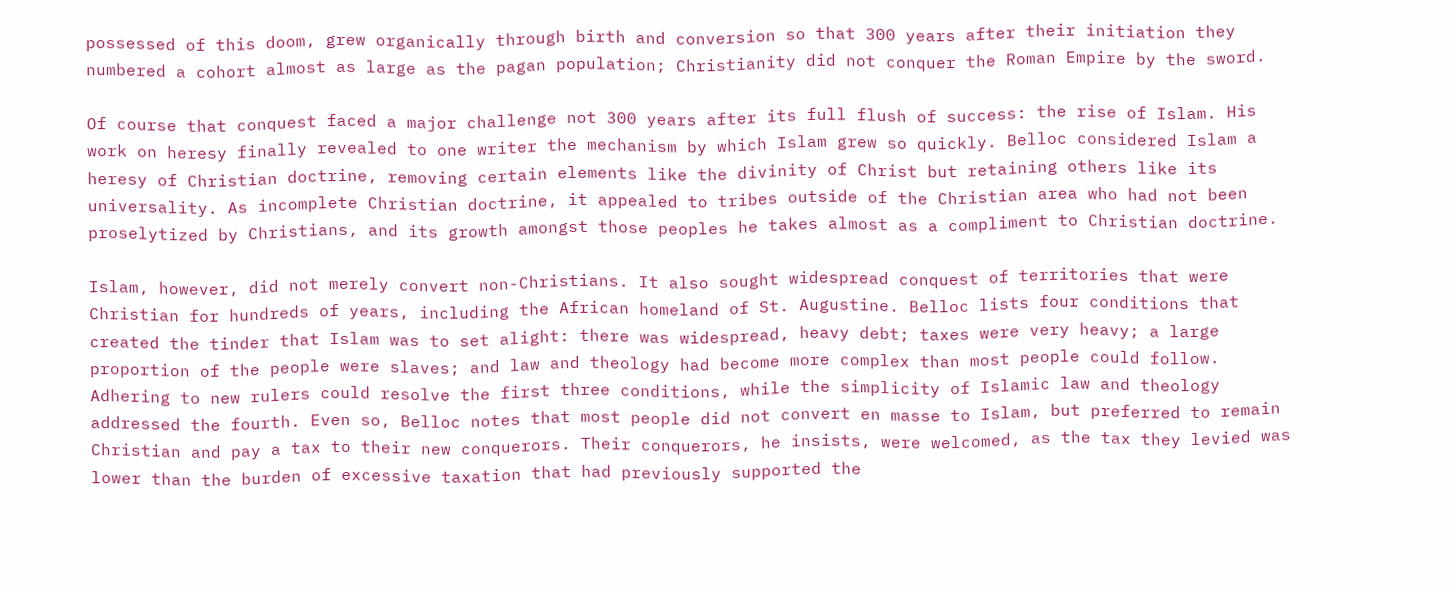possessed of this doom, grew organically through birth and conversion so that 300 years after their initiation they numbered a cohort almost as large as the pagan population; Christianity did not conquer the Roman Empire by the sword.

Of course that conquest faced a major challenge not 300 years after its full flush of success: the rise of Islam. His work on heresy finally revealed to one writer the mechanism by which Islam grew so quickly. Belloc considered Islam a heresy of Christian doctrine, removing certain elements like the divinity of Christ but retaining others like its universality. As incomplete Christian doctrine, it appealed to tribes outside of the Christian area who had not been proselytized by Christians, and its growth amongst those peoples he takes almost as a compliment to Christian doctrine.

Islam, however, did not merely convert non-Christians. It also sought widespread conquest of territories that were Christian for hundreds of years, including the African homeland of St. Augustine. Belloc lists four conditions that created the tinder that Islam was to set alight: there was widespread, heavy debt; taxes were very heavy; a large proportion of the people were slaves; and law and theology had become more complex than most people could follow. Adhering to new rulers could resolve the first three conditions, while the simplicity of Islamic law and theology addressed the fourth. Even so, Belloc notes that most people did not convert en masse to Islam, but preferred to remain Christian and pay a tax to their new conquerors. Their conquerors, he insists, were welcomed, as the tax they levied was lower than the burden of excessive taxation that had previously supported the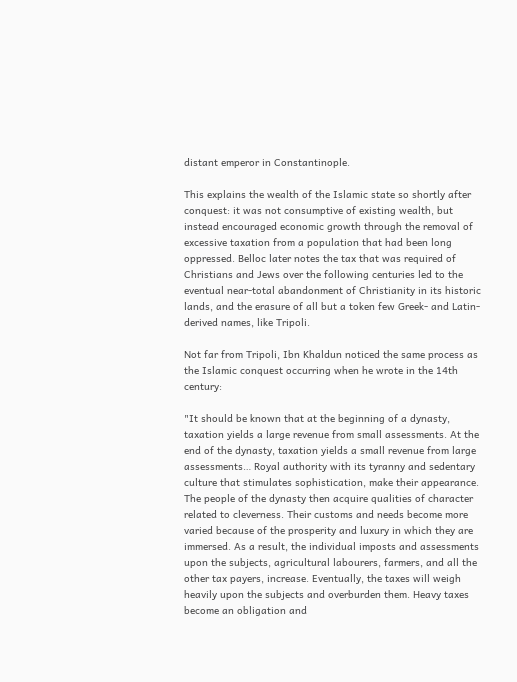distant emperor in Constantinople.

This explains the wealth of the Islamic state so shortly after conquest: it was not consumptive of existing wealth, but instead encouraged economic growth through the removal of excessive taxation from a population that had been long oppressed. Belloc later notes the tax that was required of Christians and Jews over the following centuries led to the eventual near-total abandonment of Christianity in its historic lands, and the erasure of all but a token few Greek- and Latin-derived names, like Tripoli.

Not far from Tripoli, Ibn Khaldun noticed the same process as the Islamic conquest occurring when he wrote in the 14th century:

"It should be known that at the beginning of a dynasty, taxation yields a large revenue from small assessments. At the end of the dynasty, taxation yields a small revenue from large assessments… Royal authority with its tyranny and sedentary culture that stimulates sophistication, make their appearance. The people of the dynasty then acquire qualities of character related to cleverness. Their customs and needs become more varied because of the prosperity and luxury in which they are immersed. As a result, the individual imposts and assessments upon the subjects, agricultural labourers, farmers, and all the other tax payers, increase. Eventually, the taxes will weigh heavily upon the subjects and overburden them. Heavy taxes become an obligation and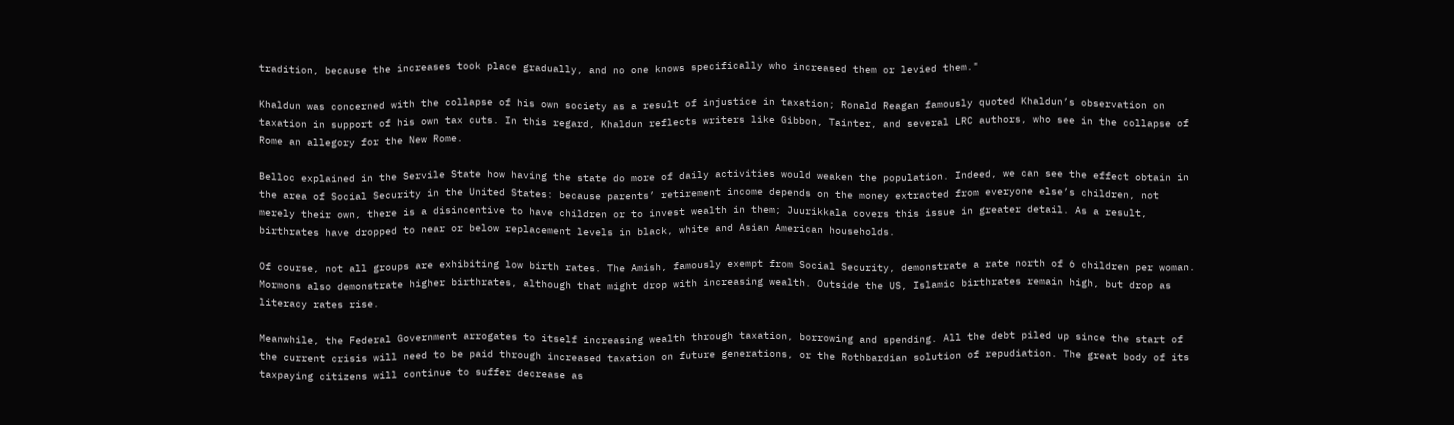tradition, because the increases took place gradually, and no one knows specifically who increased them or levied them."

Khaldun was concerned with the collapse of his own society as a result of injustice in taxation; Ronald Reagan famously quoted Khaldun’s observation on taxation in support of his own tax cuts. In this regard, Khaldun reflects writers like Gibbon, Tainter, and several LRC authors, who see in the collapse of Rome an allegory for the New Rome.

Belloc explained in the Servile State how having the state do more of daily activities would weaken the population. Indeed, we can see the effect obtain in the area of Social Security in the United States: because parents’ retirement income depends on the money extracted from everyone else’s children, not merely their own, there is a disincentive to have children or to invest wealth in them; Juurikkala covers this issue in greater detail. As a result, birthrates have dropped to near or below replacement levels in black, white and Asian American households.

Of course, not all groups are exhibiting low birth rates. The Amish, famously exempt from Social Security, demonstrate a rate north of 6 children per woman. Mormons also demonstrate higher birthrates, although that might drop with increasing wealth. Outside the US, Islamic birthrates remain high, but drop as literacy rates rise.

Meanwhile, the Federal Government arrogates to itself increasing wealth through taxation, borrowing and spending. All the debt piled up since the start of the current crisis will need to be paid through increased taxation on future generations, or the Rothbardian solution of repudiation. The great body of its taxpaying citizens will continue to suffer decrease as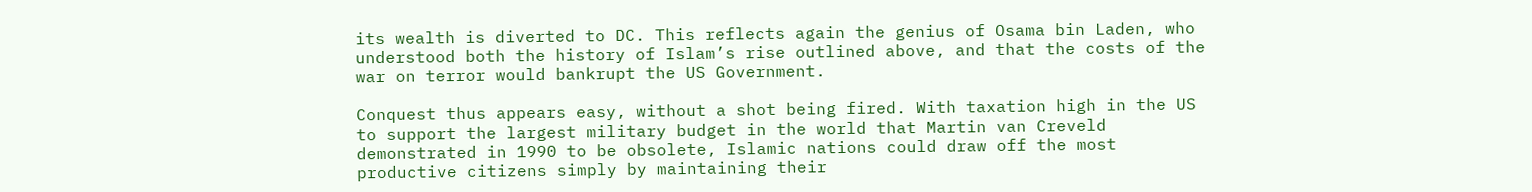its wealth is diverted to DC. This reflects again the genius of Osama bin Laden, who understood both the history of Islam’s rise outlined above, and that the costs of the war on terror would bankrupt the US Government.

Conquest thus appears easy, without a shot being fired. With taxation high in the US to support the largest military budget in the world that Martin van Creveld demonstrated in 1990 to be obsolete, Islamic nations could draw off the most productive citizens simply by maintaining their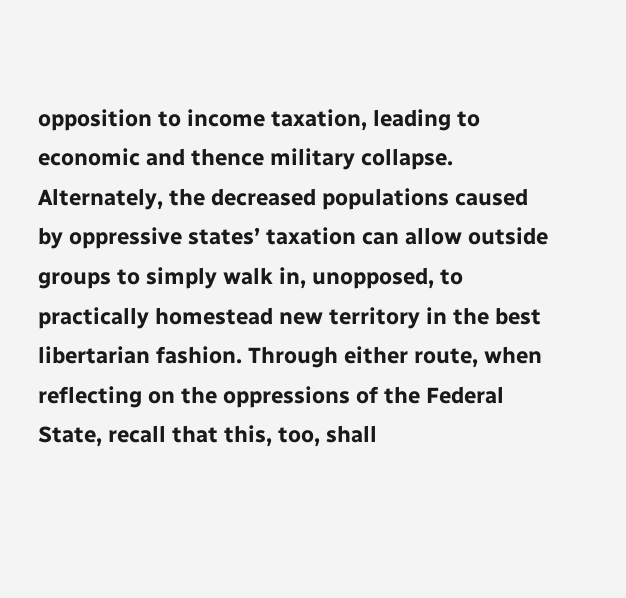opposition to income taxation, leading to economic and thence military collapse. Alternately, the decreased populations caused by oppressive states’ taxation can allow outside groups to simply walk in, unopposed, to practically homestead new territory in the best libertarian fashion. Through either route, when reflecting on the oppressions of the Federal State, recall that this, too, shall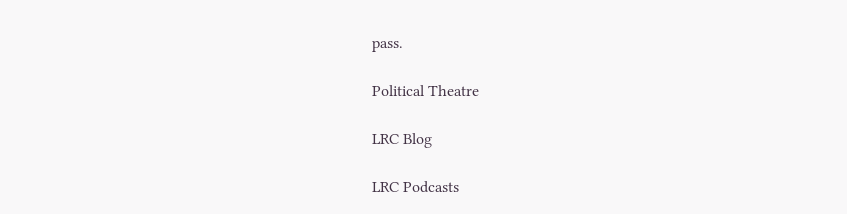pass.

Political Theatre

LRC Blog

LRC Podcasts